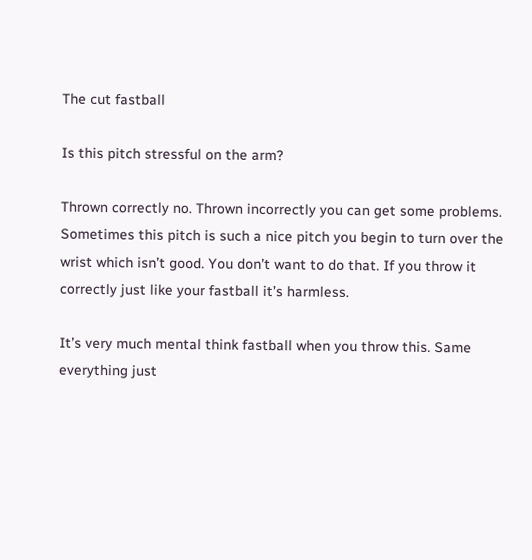The cut fastball

Is this pitch stressful on the arm?

Thrown correctly no. Thrown incorrectly you can get some problems. Sometimes this pitch is such a nice pitch you begin to turn over the wrist which isn’t good. You don’t want to do that. If you throw it correctly just like your fastball it’s harmless.

It’s very much mental think fastball when you throw this. Same everything just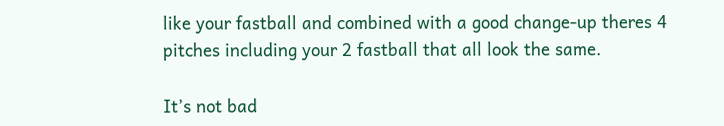like your fastball and combined with a good change-up theres 4 pitches including your 2 fastball that all look the same.

It’s not bad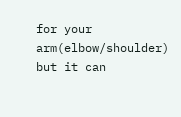for your arm(elbow/shoulder) but it can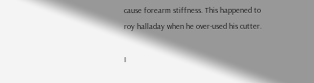cause forearm stiffness. This happened to roy halladay when he over-used his cutter.

I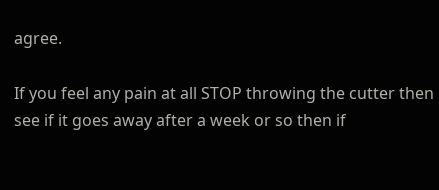agree.

If you feel any pain at all STOP throwing the cutter then see if it goes away after a week or so then if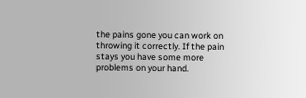the pains gone you can work on throwing it correctly. If the pain stays you have some more problems on your hand.